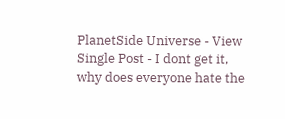PlanetSide Universe - View Single Post - I dont get it, why does everyone hate the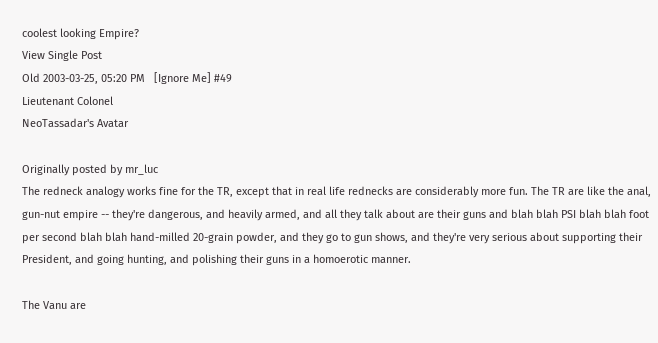coolest looking Empire?
View Single Post
Old 2003-03-25, 05:20 PM   [Ignore Me] #49
Lieutenant Colonel
NeoTassadar's Avatar

Originally posted by mr_luc
The redneck analogy works fine for the TR, except that in real life rednecks are considerably more fun. The TR are like the anal, gun-nut empire -- they're dangerous, and heavily armed, and all they talk about are their guns and blah blah PSI blah blah foot per second blah blah hand-milled 20-grain powder, and they go to gun shows, and they're very serious about supporting their President, and going hunting, and polishing their guns in a homoerotic manner.

The Vanu are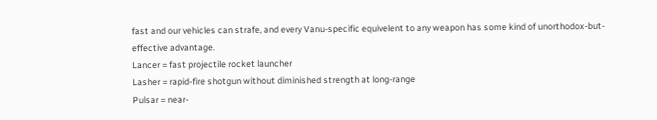fast and our vehicles can strafe, and every Vanu-specific equivelent to any weapon has some kind of unorthodox-but-effective advantage.
Lancer = fast projectile rocket launcher
Lasher = rapid-fire shotgun without diminished strength at long-range
Pulsar = near-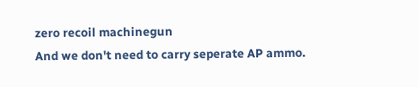zero recoil machinegun
And we don't need to carry seperate AP ammo.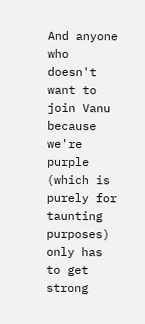And anyone who doesn't want to join Vanu because we're purple (which is purely for taunting purposes) only has to get strong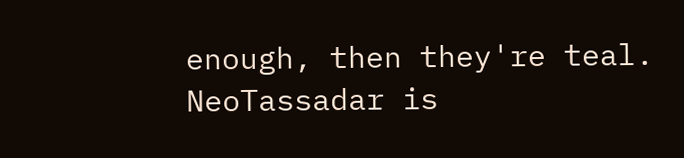enough, then they're teal.
NeoTassadar is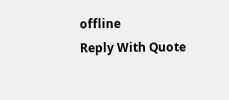offline
Reply With Quote